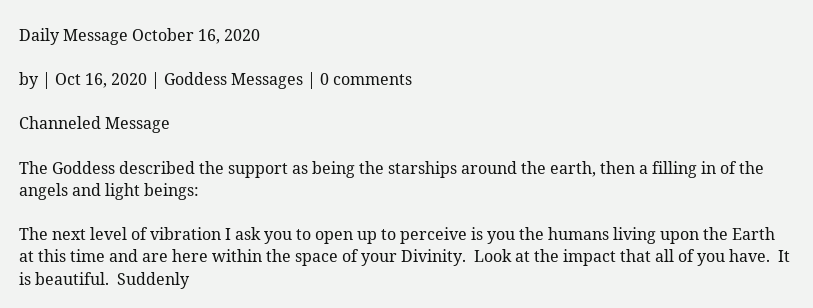Daily Message October 16, 2020

by | Oct 16, 2020 | Goddess Messages | 0 comments

Channeled Message

The Goddess described the support as being the starships around the earth, then a filling in of the angels and light beings:

The next level of vibration I ask you to open up to perceive is you the humans living upon the Earth at this time and are here within the space of your Divinity.  Look at the impact that all of you have.  It is beautiful.  Suddenly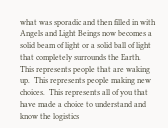what was sporadic and then filled in with Angels and Light Beings now becomes a solid beam of light or a solid ball of light that completely surrounds the Earth.  This represents people that are waking up.  This represents people making new choices.  This represents all of you that have made a choice to understand and know the logistics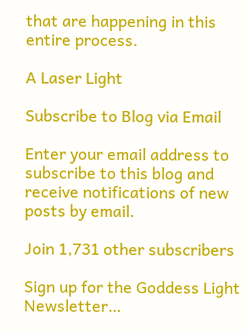that are happening in this entire process.

A Laser Light

Subscribe to Blog via Email

Enter your email address to subscribe to this blog and receive notifications of new posts by email.

Join 1,731 other subscribers

Sign up for the Goddess Light Newsletter…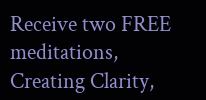Receive two FREE meditations, Creating Clarity,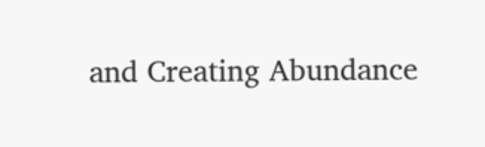and Creating Abundance